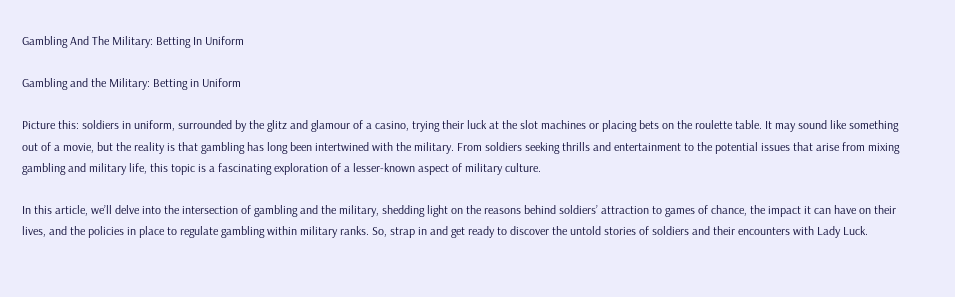Gambling And The Military: Betting In Uniform

Gambling and the Military: Betting in Uniform

Picture this: soldiers in uniform, surrounded by the glitz and glamour of a casino, trying their luck at the slot machines or placing bets on the roulette table. It may sound like something out of a movie, but the reality is that gambling has long been intertwined with the military. From soldiers seeking thrills and entertainment to the potential issues that arise from mixing gambling and military life, this topic is a fascinating exploration of a lesser-known aspect of military culture.

In this article, we’ll delve into the intersection of gambling and the military, shedding light on the reasons behind soldiers’ attraction to games of chance, the impact it can have on their lives, and the policies in place to regulate gambling within military ranks. So, strap in and get ready to discover the untold stories of soldiers and their encounters with Lady Luck.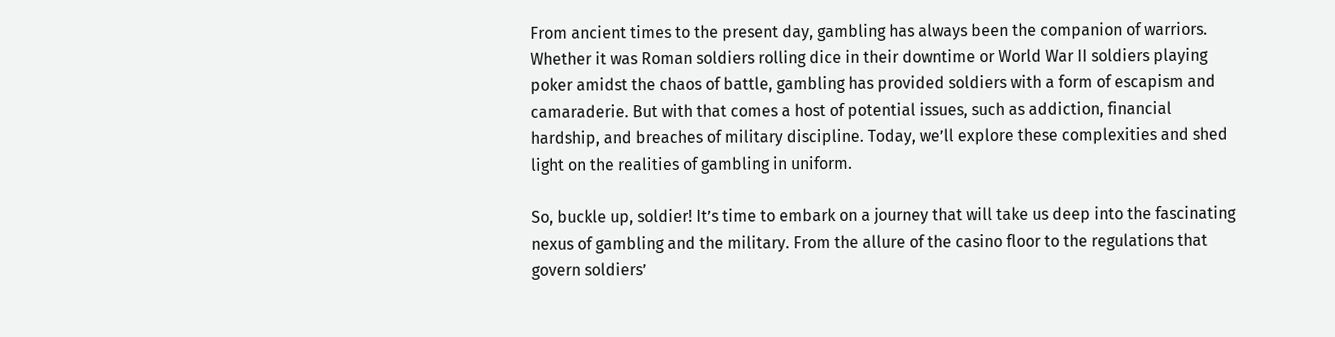From ancient times to the present day, gambling has always been the companion of warriors. Whether it was Roman soldiers rolling dice in their downtime or World War II soldiers playing poker amidst the chaos of battle, gambling has provided soldiers with a form of escapism and camaraderie. But with that comes a host of potential issues, such as addiction, financial hardship, and breaches of military discipline. Today, we’ll explore these complexities and shed light on the realities of gambling in uniform.

So, buckle up, soldier! It’s time to embark on a journey that will take us deep into the fascinating nexus of gambling and the military. From the allure of the casino floor to the regulations that govern soldiers’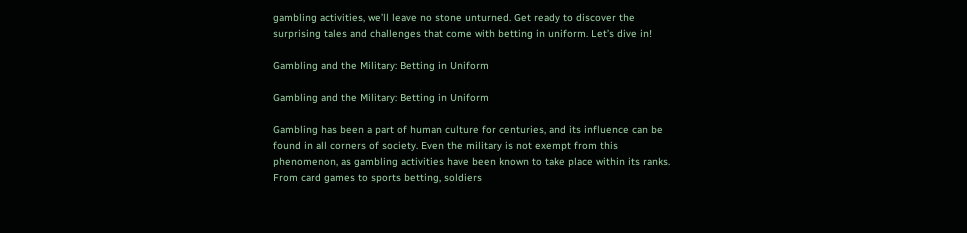gambling activities, we’ll leave no stone unturned. Get ready to discover the surprising tales and challenges that come with betting in uniform. Let’s dive in!

Gambling and the Military: Betting in Uniform

Gambling and the Military: Betting in Uniform

Gambling has been a part of human culture for centuries, and its influence can be found in all corners of society. Even the military is not exempt from this phenomenon, as gambling activities have been known to take place within its ranks. From card games to sports betting, soldiers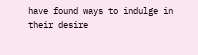have found ways to indulge in their desire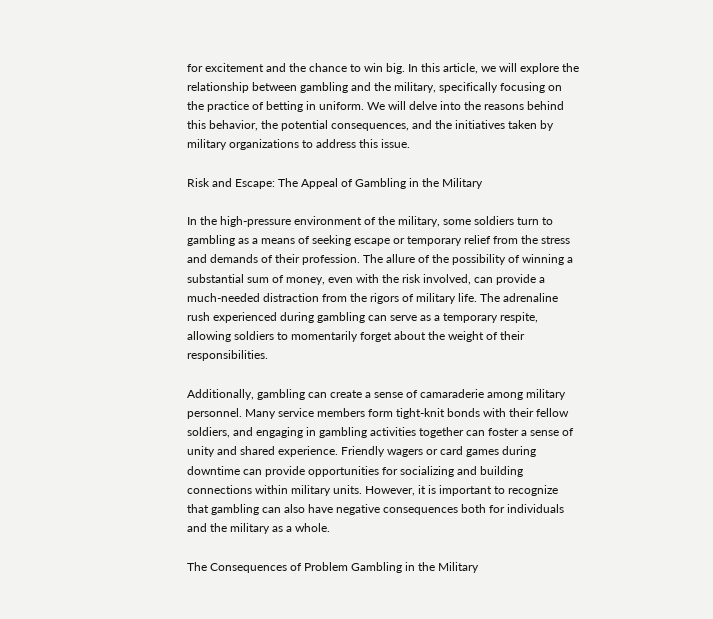for excitement and the chance to win big. In this article, we will explore the relationship between gambling and the military, specifically focusing on the practice of betting in uniform. We will delve into the reasons behind this behavior, the potential consequences, and the initiatives taken by military organizations to address this issue.

Risk and Escape: The Appeal of Gambling in the Military

In the high-pressure environment of the military, some soldiers turn to gambling as a means of seeking escape or temporary relief from the stress and demands of their profession. The allure of the possibility of winning a substantial sum of money, even with the risk involved, can provide a much-needed distraction from the rigors of military life. The adrenaline rush experienced during gambling can serve as a temporary respite, allowing soldiers to momentarily forget about the weight of their responsibilities.

Additionally, gambling can create a sense of camaraderie among military personnel. Many service members form tight-knit bonds with their fellow soldiers, and engaging in gambling activities together can foster a sense of unity and shared experience. Friendly wagers or card games during downtime can provide opportunities for socializing and building connections within military units. However, it is important to recognize that gambling can also have negative consequences both for individuals and the military as a whole.

The Consequences of Problem Gambling in the Military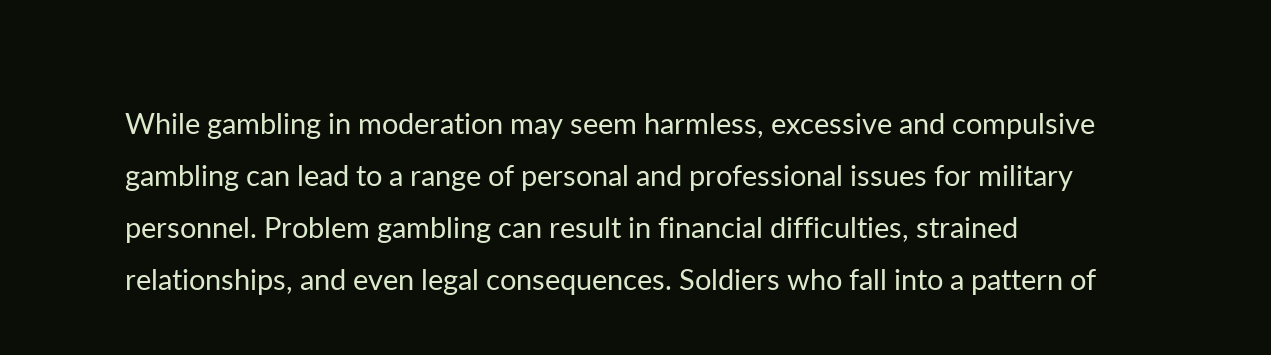While gambling in moderation may seem harmless, excessive and compulsive gambling can lead to a range of personal and professional issues for military personnel. Problem gambling can result in financial difficulties, strained relationships, and even legal consequences. Soldiers who fall into a pattern of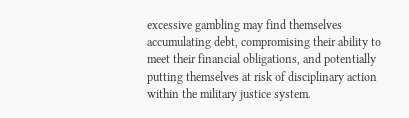excessive gambling may find themselves accumulating debt, compromising their ability to meet their financial obligations, and potentially putting themselves at risk of disciplinary action within the military justice system.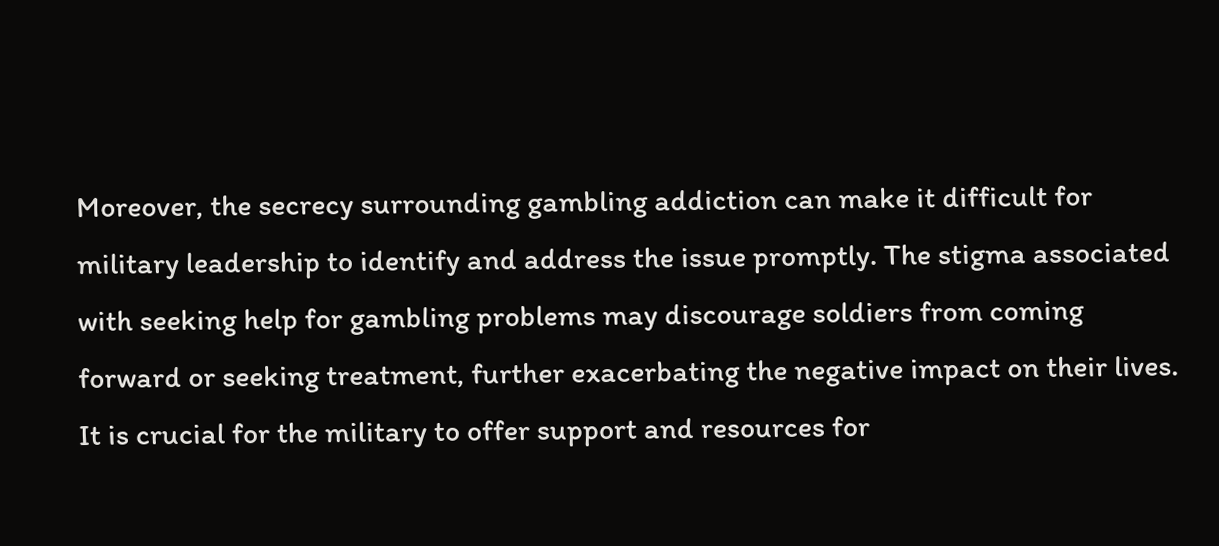Moreover, the secrecy surrounding gambling addiction can make it difficult for military leadership to identify and address the issue promptly. The stigma associated with seeking help for gambling problems may discourage soldiers from coming forward or seeking treatment, further exacerbating the negative impact on their lives. It is crucial for the military to offer support and resources for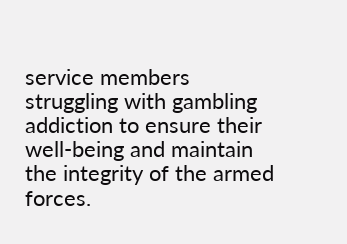service members struggling with gambling addiction to ensure their well-being and maintain the integrity of the armed forces.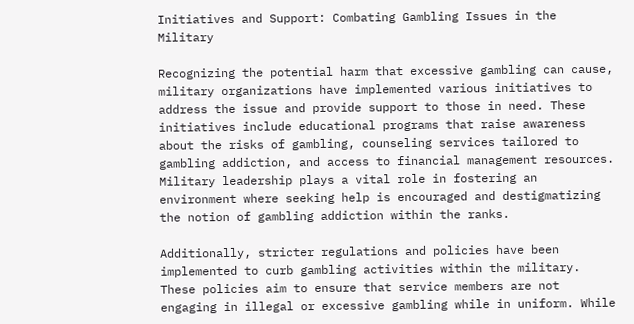Initiatives and Support: Combating Gambling Issues in the Military

Recognizing the potential harm that excessive gambling can cause, military organizations have implemented various initiatives to address the issue and provide support to those in need. These initiatives include educational programs that raise awareness about the risks of gambling, counseling services tailored to gambling addiction, and access to financial management resources. Military leadership plays a vital role in fostering an environment where seeking help is encouraged and destigmatizing the notion of gambling addiction within the ranks.

Additionally, stricter regulations and policies have been implemented to curb gambling activities within the military. These policies aim to ensure that service members are not engaging in illegal or excessive gambling while in uniform. While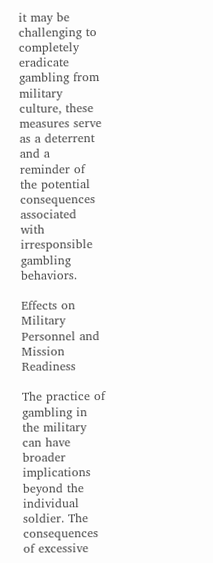it may be challenging to completely eradicate gambling from military culture, these measures serve as a deterrent and a reminder of the potential consequences associated with irresponsible gambling behaviors.

Effects on Military Personnel and Mission Readiness

The practice of gambling in the military can have broader implications beyond the individual soldier. The consequences of excessive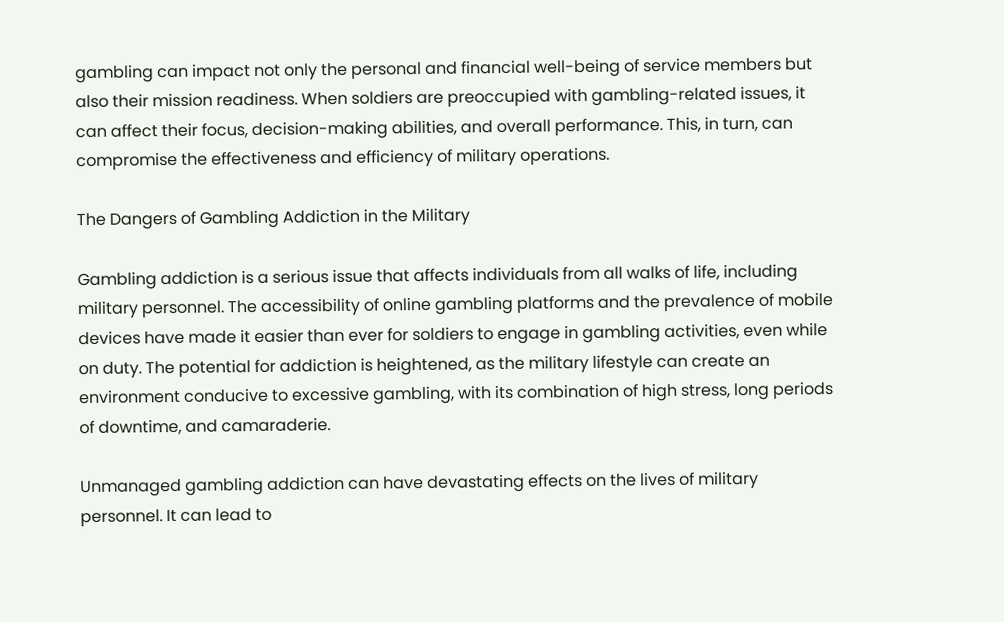gambling can impact not only the personal and financial well-being of service members but also their mission readiness. When soldiers are preoccupied with gambling-related issues, it can affect their focus, decision-making abilities, and overall performance. This, in turn, can compromise the effectiveness and efficiency of military operations.

The Dangers of Gambling Addiction in the Military

Gambling addiction is a serious issue that affects individuals from all walks of life, including military personnel. The accessibility of online gambling platforms and the prevalence of mobile devices have made it easier than ever for soldiers to engage in gambling activities, even while on duty. The potential for addiction is heightened, as the military lifestyle can create an environment conducive to excessive gambling, with its combination of high stress, long periods of downtime, and camaraderie.

Unmanaged gambling addiction can have devastating effects on the lives of military personnel. It can lead to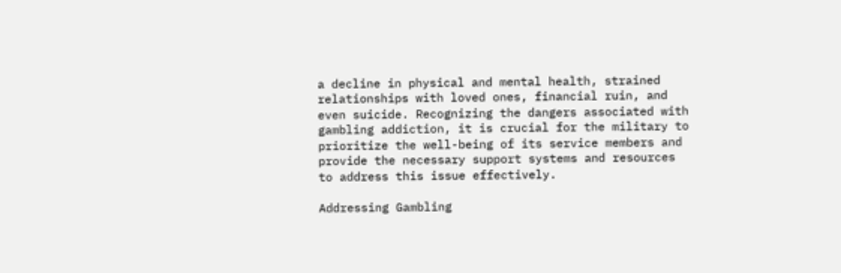a decline in physical and mental health, strained relationships with loved ones, financial ruin, and even suicide. Recognizing the dangers associated with gambling addiction, it is crucial for the military to prioritize the well-being of its service members and provide the necessary support systems and resources to address this issue effectively.

Addressing Gambling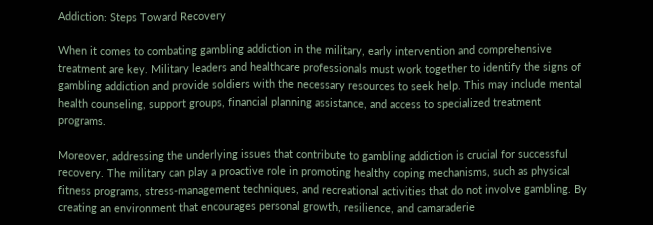Addiction: Steps Toward Recovery

When it comes to combating gambling addiction in the military, early intervention and comprehensive treatment are key. Military leaders and healthcare professionals must work together to identify the signs of gambling addiction and provide soldiers with the necessary resources to seek help. This may include mental health counseling, support groups, financial planning assistance, and access to specialized treatment programs.

Moreover, addressing the underlying issues that contribute to gambling addiction is crucial for successful recovery. The military can play a proactive role in promoting healthy coping mechanisms, such as physical fitness programs, stress-management techniques, and recreational activities that do not involve gambling. By creating an environment that encourages personal growth, resilience, and camaraderie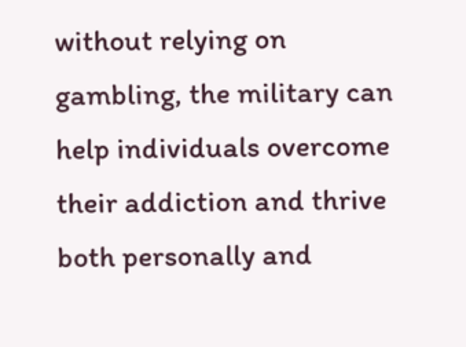without relying on gambling, the military can help individuals overcome their addiction and thrive both personally and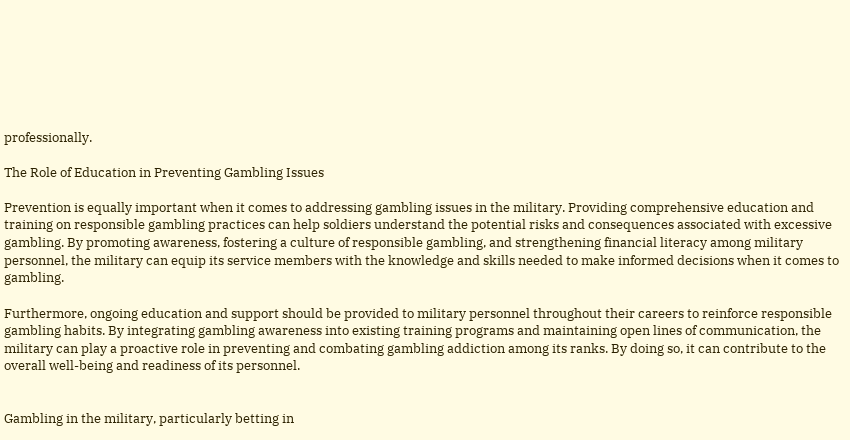professionally.

The Role of Education in Preventing Gambling Issues

Prevention is equally important when it comes to addressing gambling issues in the military. Providing comprehensive education and training on responsible gambling practices can help soldiers understand the potential risks and consequences associated with excessive gambling. By promoting awareness, fostering a culture of responsible gambling, and strengthening financial literacy among military personnel, the military can equip its service members with the knowledge and skills needed to make informed decisions when it comes to gambling.

Furthermore, ongoing education and support should be provided to military personnel throughout their careers to reinforce responsible gambling habits. By integrating gambling awareness into existing training programs and maintaining open lines of communication, the military can play a proactive role in preventing and combating gambling addiction among its ranks. By doing so, it can contribute to the overall well-being and readiness of its personnel.


Gambling in the military, particularly betting in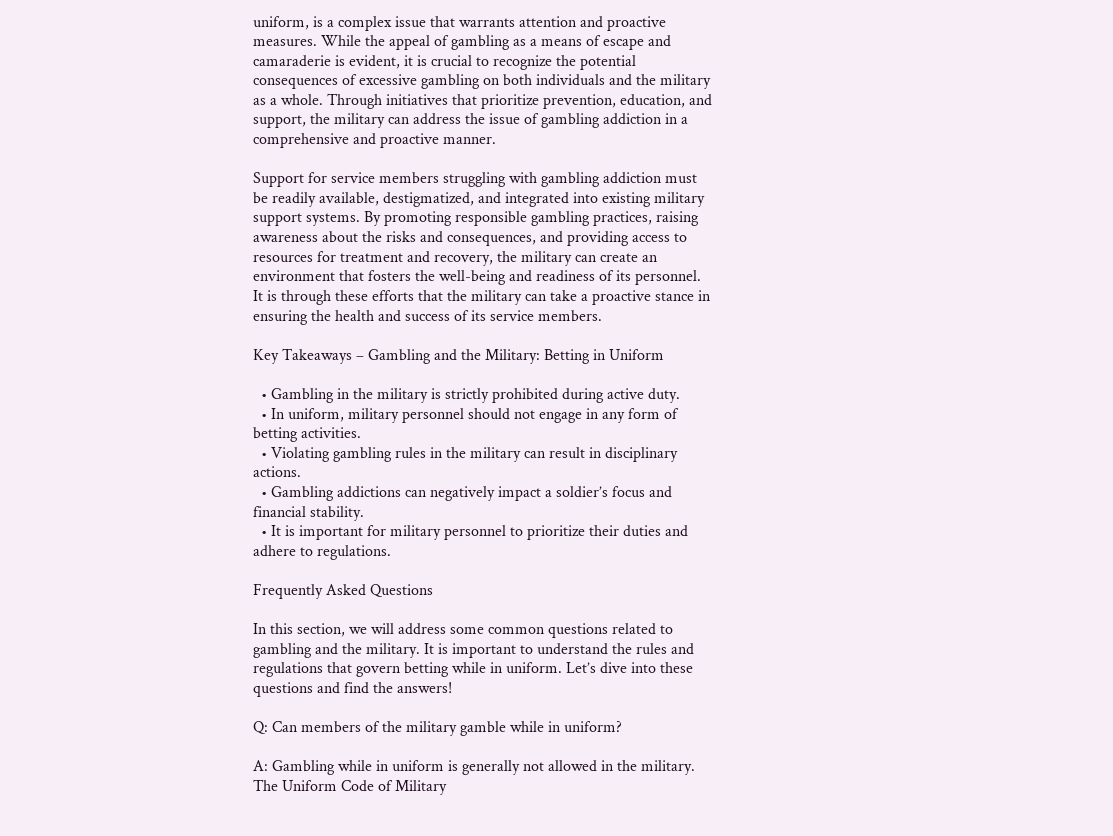uniform, is a complex issue that warrants attention and proactive measures. While the appeal of gambling as a means of escape and camaraderie is evident, it is crucial to recognize the potential consequences of excessive gambling on both individuals and the military as a whole. Through initiatives that prioritize prevention, education, and support, the military can address the issue of gambling addiction in a comprehensive and proactive manner.

Support for service members struggling with gambling addiction must be readily available, destigmatized, and integrated into existing military support systems. By promoting responsible gambling practices, raising awareness about the risks and consequences, and providing access to resources for treatment and recovery, the military can create an environment that fosters the well-being and readiness of its personnel. It is through these efforts that the military can take a proactive stance in ensuring the health and success of its service members.

Key Takeaways – Gambling and the Military: Betting in Uniform

  • Gambling in the military is strictly prohibited during active duty.
  • In uniform, military personnel should not engage in any form of betting activities.
  • Violating gambling rules in the military can result in disciplinary actions.
  • Gambling addictions can negatively impact a soldier’s focus and financial stability.
  • It is important for military personnel to prioritize their duties and adhere to regulations.

Frequently Asked Questions

In this section, we will address some common questions related to gambling and the military. It is important to understand the rules and regulations that govern betting while in uniform. Let’s dive into these questions and find the answers!

Q: Can members of the military gamble while in uniform?

A: Gambling while in uniform is generally not allowed in the military. The Uniform Code of Military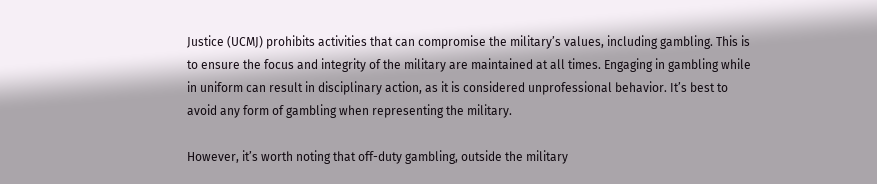Justice (UCMJ) prohibits activities that can compromise the military’s values, including gambling. This is to ensure the focus and integrity of the military are maintained at all times. Engaging in gambling while in uniform can result in disciplinary action, as it is considered unprofessional behavior. It’s best to avoid any form of gambling when representing the military.

However, it’s worth noting that off-duty gambling, outside the military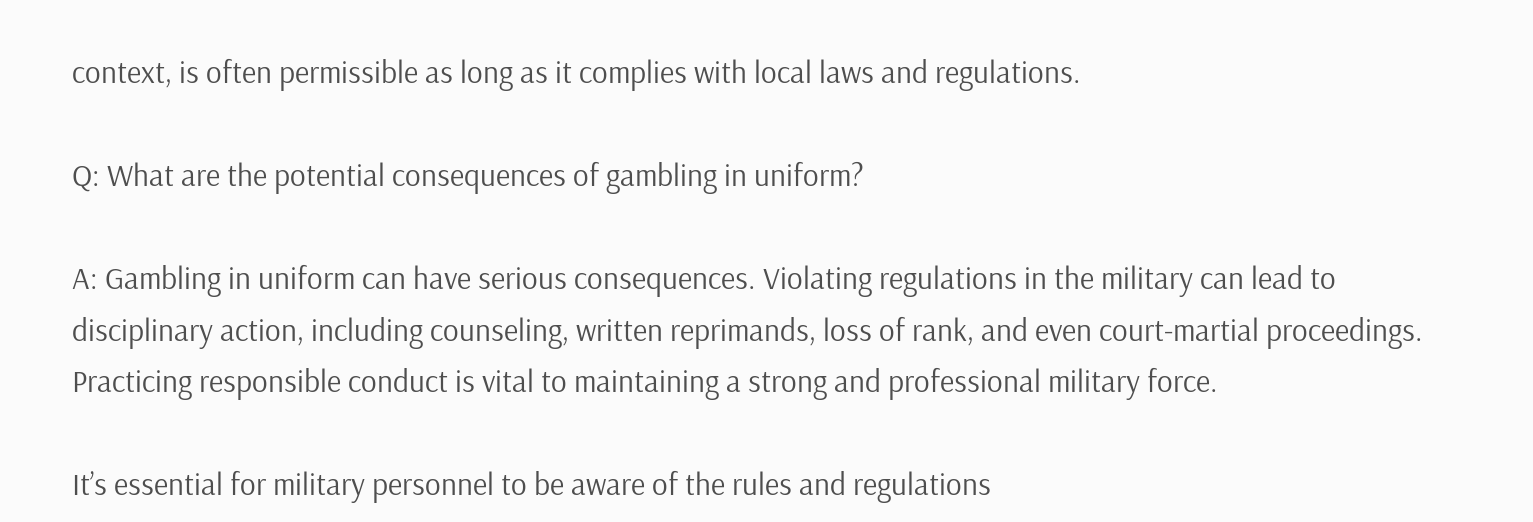context, is often permissible as long as it complies with local laws and regulations.

Q: What are the potential consequences of gambling in uniform?

A: Gambling in uniform can have serious consequences. Violating regulations in the military can lead to disciplinary action, including counseling, written reprimands, loss of rank, and even court-martial proceedings. Practicing responsible conduct is vital to maintaining a strong and professional military force.

It’s essential for military personnel to be aware of the rules and regulations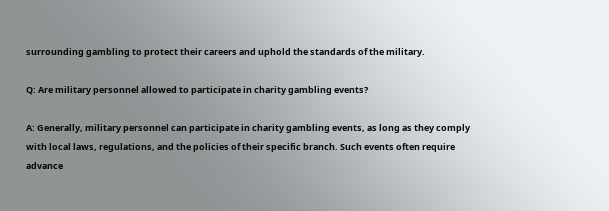surrounding gambling to protect their careers and uphold the standards of the military.

Q: Are military personnel allowed to participate in charity gambling events?

A: Generally, military personnel can participate in charity gambling events, as long as they comply with local laws, regulations, and the policies of their specific branch. Such events often require advance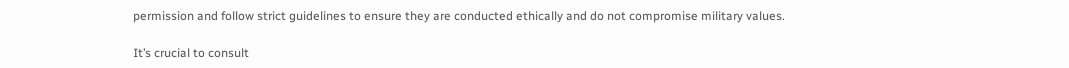permission and follow strict guidelines to ensure they are conducted ethically and do not compromise military values.

It’s crucial to consult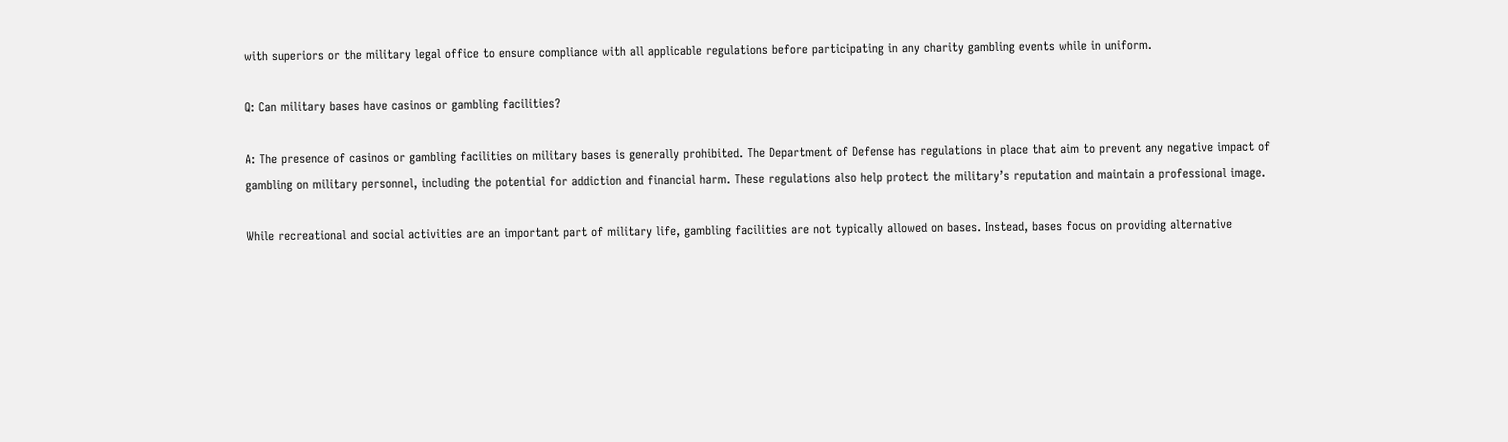with superiors or the military legal office to ensure compliance with all applicable regulations before participating in any charity gambling events while in uniform.

Q: Can military bases have casinos or gambling facilities?

A: The presence of casinos or gambling facilities on military bases is generally prohibited. The Department of Defense has regulations in place that aim to prevent any negative impact of gambling on military personnel, including the potential for addiction and financial harm. These regulations also help protect the military’s reputation and maintain a professional image.

While recreational and social activities are an important part of military life, gambling facilities are not typically allowed on bases. Instead, bases focus on providing alternative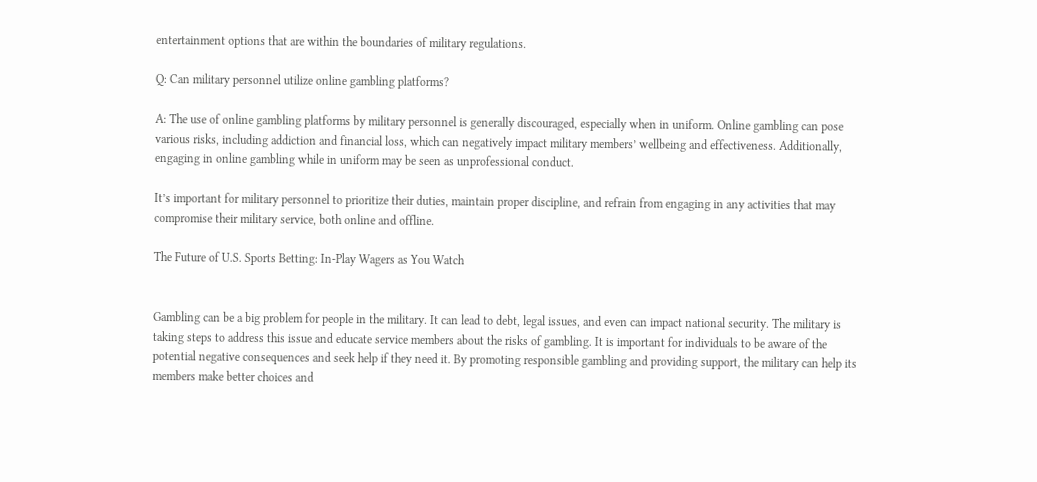entertainment options that are within the boundaries of military regulations.

Q: Can military personnel utilize online gambling platforms?

A: The use of online gambling platforms by military personnel is generally discouraged, especially when in uniform. Online gambling can pose various risks, including addiction and financial loss, which can negatively impact military members’ wellbeing and effectiveness. Additionally, engaging in online gambling while in uniform may be seen as unprofessional conduct.

It’s important for military personnel to prioritize their duties, maintain proper discipline, and refrain from engaging in any activities that may compromise their military service, both online and offline.

The Future of U.S. Sports Betting: In-Play Wagers as You Watch


Gambling can be a big problem for people in the military. It can lead to debt, legal issues, and even can impact national security. The military is taking steps to address this issue and educate service members about the risks of gambling. It is important for individuals to be aware of the potential negative consequences and seek help if they need it. By promoting responsible gambling and providing support, the military can help its members make better choices and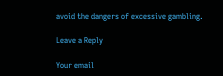avoid the dangers of excessive gambling.

Leave a Reply

Your email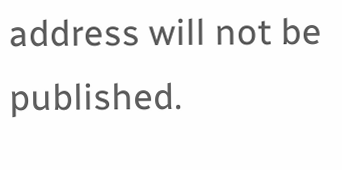address will not be published.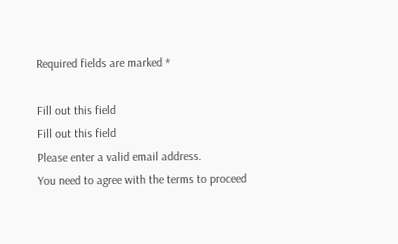Required fields are marked *

Fill out this field
Fill out this field
Please enter a valid email address.
You need to agree with the terms to proceed